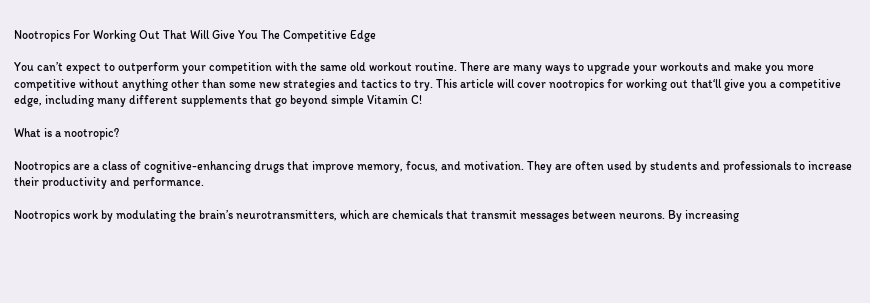Nootropics For Working Out That Will Give You The Competitive Edge

You can’t expect to outperform your competition with the same old workout routine. There are many ways to upgrade your workouts and make you more competitive without anything other than some new strategies and tactics to try. This article will cover nootropics for working out that‘ll give you a competitive edge, including many different supplements that go beyond simple Vitamin C!

What is a nootropic?

Nootropics are a class of cognitive-enhancing drugs that improve memory, focus, and motivation. They are often used by students and professionals to increase their productivity and performance.

Nootropics work by modulating the brain’s neurotransmitters, which are chemicals that transmit messages between neurons. By increasing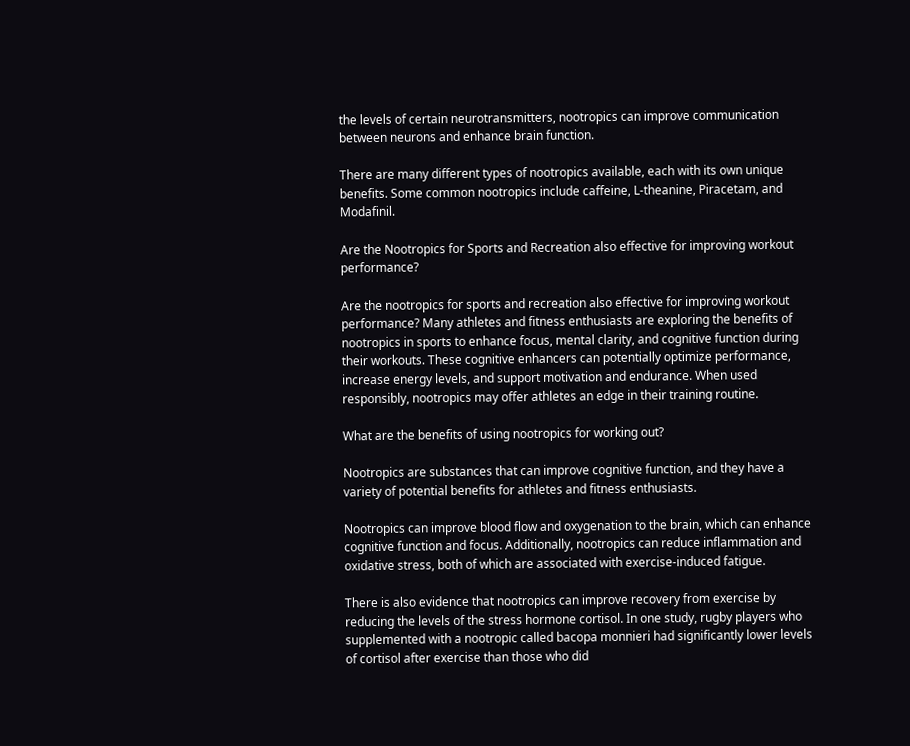the levels of certain neurotransmitters, nootropics can improve communication between neurons and enhance brain function.

There are many different types of nootropics available, each with its own unique benefits. Some common nootropics include caffeine, L-theanine, Piracetam, and Modafinil.

Are the Nootropics for Sports and Recreation also effective for improving workout performance?

Are the nootropics for sports and recreation also effective for improving workout performance? Many athletes and fitness enthusiasts are exploring the benefits of nootropics in sports to enhance focus, mental clarity, and cognitive function during their workouts. These cognitive enhancers can potentially optimize performance, increase energy levels, and support motivation and endurance. When used responsibly, nootropics may offer athletes an edge in their training routine.

What are the benefits of using nootropics for working out?

Nootropics are substances that can improve cognitive function, and they have a variety of potential benefits for athletes and fitness enthusiasts.

Nootropics can improve blood flow and oxygenation to the brain, which can enhance cognitive function and focus. Additionally, nootropics can reduce inflammation and oxidative stress, both of which are associated with exercise-induced fatigue.

There is also evidence that nootropics can improve recovery from exercise by reducing the levels of the stress hormone cortisol. In one study, rugby players who supplemented with a nootropic called bacopa monnieri had significantly lower levels of cortisol after exercise than those who did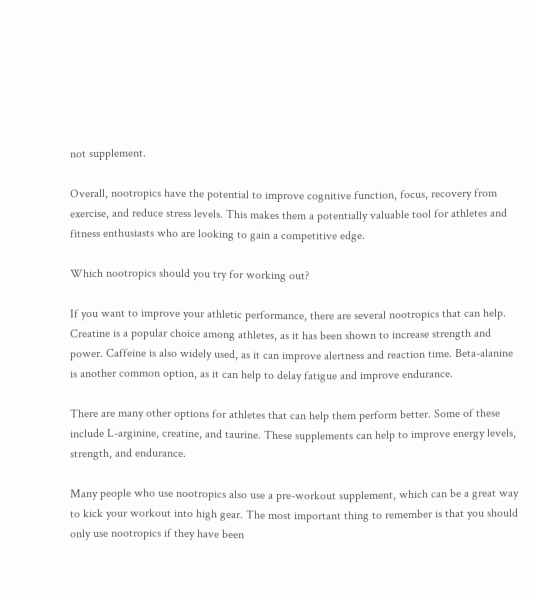not supplement.

Overall, nootropics have the potential to improve cognitive function, focus, recovery from exercise, and reduce stress levels. This makes them a potentially valuable tool for athletes and fitness enthusiasts who are looking to gain a competitive edge.

Which nootropics should you try for working out?

If you want to improve your athletic performance, there are several nootropics that can help. Creatine is a popular choice among athletes, as it has been shown to increase strength and power. Caffeine is also widely used, as it can improve alertness and reaction time. Beta-alanine is another common option, as it can help to delay fatigue and improve endurance.

There are many other options for athletes that can help them perform better. Some of these include L-arginine, creatine, and taurine. These supplements can help to improve energy levels, strength, and endurance.

Many people who use nootropics also use a pre-workout supplement, which can be a great way to kick your workout into high gear. The most important thing to remember is that you should only use nootropics if they have been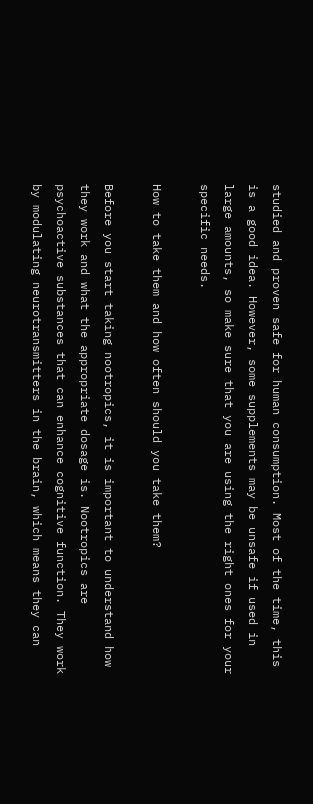studied and proven safe for human consumption. Most of the time, this is a good idea. However, some supplements may be unsafe if used in large amounts, so make sure that you are using the right ones for your specific needs.

How to take them and how often should you take them?

Before you start taking nootropics, it is important to understand how they work and what the appropriate dosage is. Nootropics are psychoactive substances that can enhance cognitive function. They work by modulating neurotransmitters in the brain, which means they can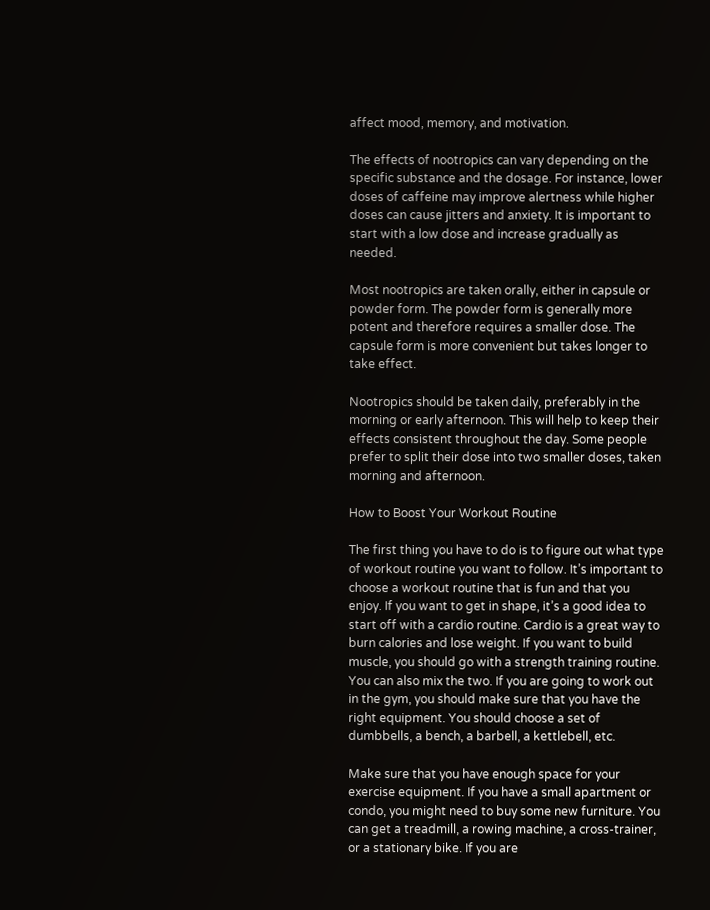affect mood, memory, and motivation.

The effects of nootropics can vary depending on the specific substance and the dosage. For instance, lower doses of caffeine may improve alertness while higher doses can cause jitters and anxiety. It is important to start with a low dose and increase gradually as needed.

Most nootropics are taken orally, either in capsule or powder form. The powder form is generally more potent and therefore requires a smaller dose. The capsule form is more convenient but takes longer to take effect.

Nootropics should be taken daily, preferably in the morning or early afternoon. This will help to keep their effects consistent throughout the day. Some people prefer to split their dose into two smaller doses, taken morning and afternoon.

How to Boost Your Workout Routine

The first thing you have to do is to figure out what type of workout routine you want to follow. It’s important to choose a workout routine that is fun and that you enjoy. If you want to get in shape, it’s a good idea to start off with a cardio routine. Cardio is a great way to burn calories and lose weight. If you want to build muscle, you should go with a strength training routine. You can also mix the two. If you are going to work out in the gym, you should make sure that you have the right equipment. You should choose a set of dumbbells, a bench, a barbell, a kettlebell, etc.

Make sure that you have enough space for your exercise equipment. If you have a small apartment or condo, you might need to buy some new furniture. You can get a treadmill, a rowing machine, a cross-trainer, or a stationary bike. If you are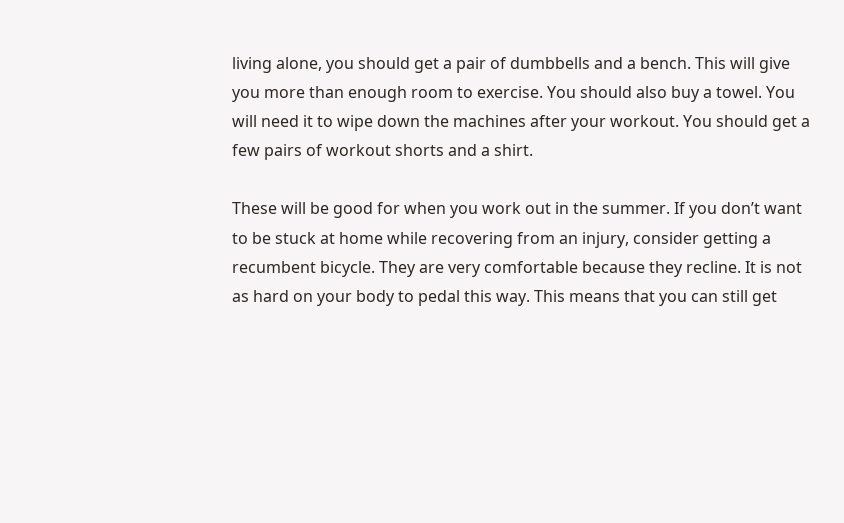living alone, you should get a pair of dumbbells and a bench. This will give you more than enough room to exercise. You should also buy a towel. You will need it to wipe down the machines after your workout. You should get a few pairs of workout shorts and a shirt.

These will be good for when you work out in the summer. If you don’t want to be stuck at home while recovering from an injury, consider getting a recumbent bicycle. They are very comfortable because they recline. It is not as hard on your body to pedal this way. This means that you can still get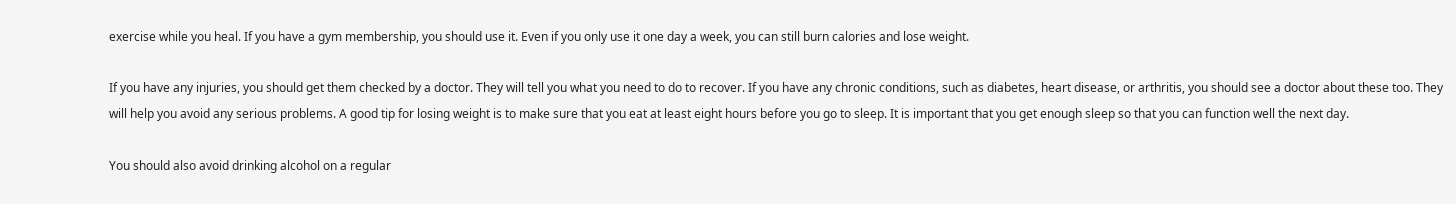exercise while you heal. If you have a gym membership, you should use it. Even if you only use it one day a week, you can still burn calories and lose weight.

If you have any injuries, you should get them checked by a doctor. They will tell you what you need to do to recover. If you have any chronic conditions, such as diabetes, heart disease, or arthritis, you should see a doctor about these too. They will help you avoid any serious problems. A good tip for losing weight is to make sure that you eat at least eight hours before you go to sleep. It is important that you get enough sleep so that you can function well the next day.

You should also avoid drinking alcohol on a regular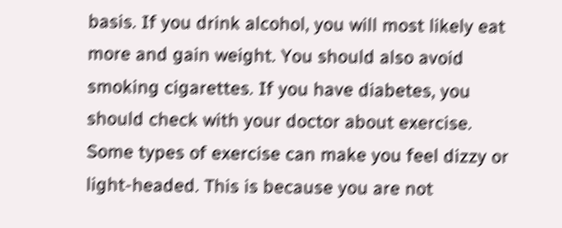basis. If you drink alcohol, you will most likely eat more and gain weight. You should also avoid smoking cigarettes. If you have diabetes, you should check with your doctor about exercise. Some types of exercise can make you feel dizzy or light-headed. This is because you are not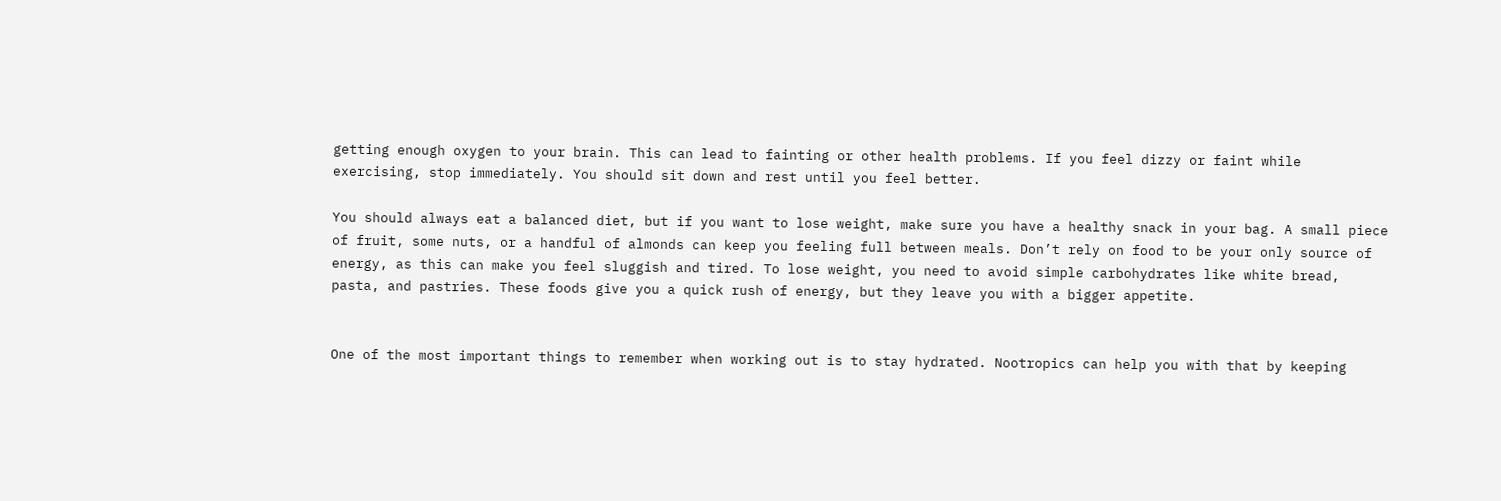getting enough oxygen to your brain. This can lead to fainting or other health problems. If you feel dizzy or faint while exercising, stop immediately. You should sit down and rest until you feel better.

You should always eat a balanced diet, but if you want to lose weight, make sure you have a healthy snack in your bag. A small piece of fruit, some nuts, or a handful of almonds can keep you feeling full between meals. Don’t rely on food to be your only source of energy, as this can make you feel sluggish and tired. To lose weight, you need to avoid simple carbohydrates like white bread, pasta, and pastries. These foods give you a quick rush of energy, but they leave you with a bigger appetite.


One of the most important things to remember when working out is to stay hydrated. Nootropics can help you with that by keeping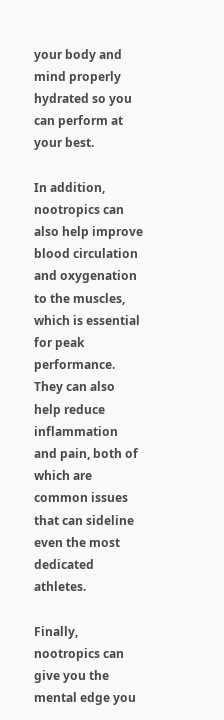your body and mind properly hydrated so you can perform at your best.

In addition, nootropics can also help improve blood circulation and oxygenation to the muscles, which is essential for peak performance. They can also help reduce inflammation and pain, both of which are common issues that can sideline even the most dedicated athletes.

Finally, nootropics can give you the mental edge you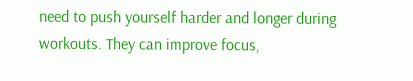need to push yourself harder and longer during workouts. They can improve focus,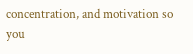concentration, and motivation so you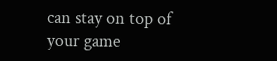can stay on top of your game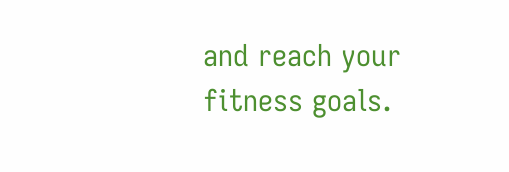and reach your fitness goals.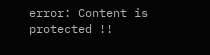error: Content is protected !!